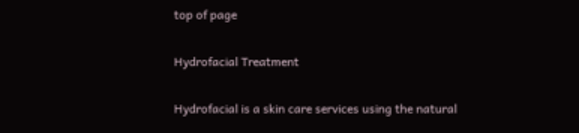top of page

Hydrofacial Treatment

Hydrofacial is a skin care services using the natural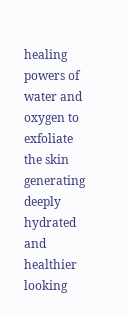healing powers of water and oxygen to exfoliate the skin generating deeply hydrated and healthier looking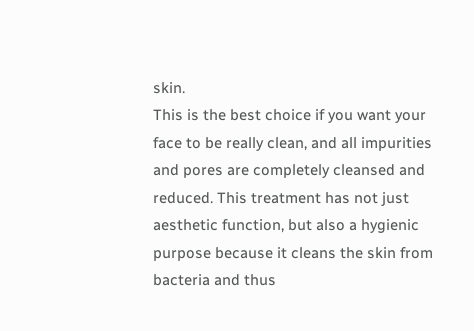skin.
This is the best choice if you want your face to be really clean, and all impurities and pores are completely cleansed and reduced. This treatment has not just aesthetic function, but also a hygienic purpose because it cleans the skin from bacteria and thus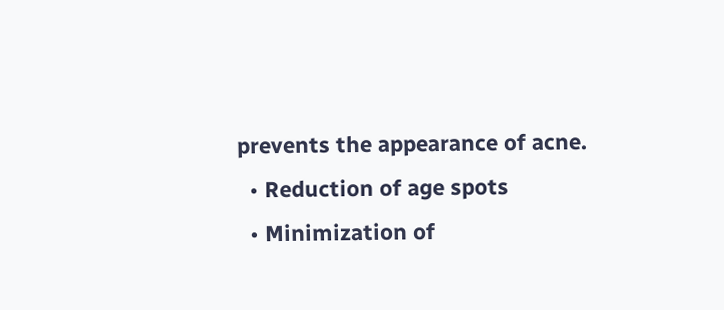prevents the appearance of acne.
  • Reduction of age spots
  • Minimization of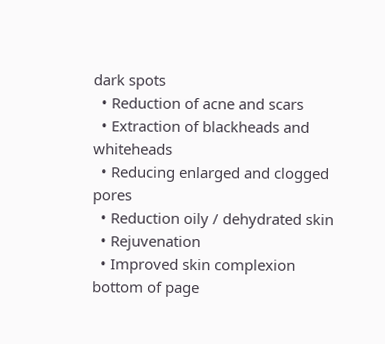dark spots
  • Reduction of acne and scars
  • Extraction of blackheads and whiteheads
  • Reducing enlarged and clogged pores
  • Reduction oily / dehydrated skin
  • Rejuvenation
  • Improved skin complexion
bottom of page